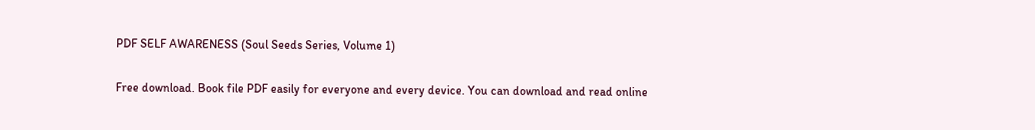PDF SELF AWARENESS (Soul Seeds Series, Volume 1)

Free download. Book file PDF easily for everyone and every device. You can download and read online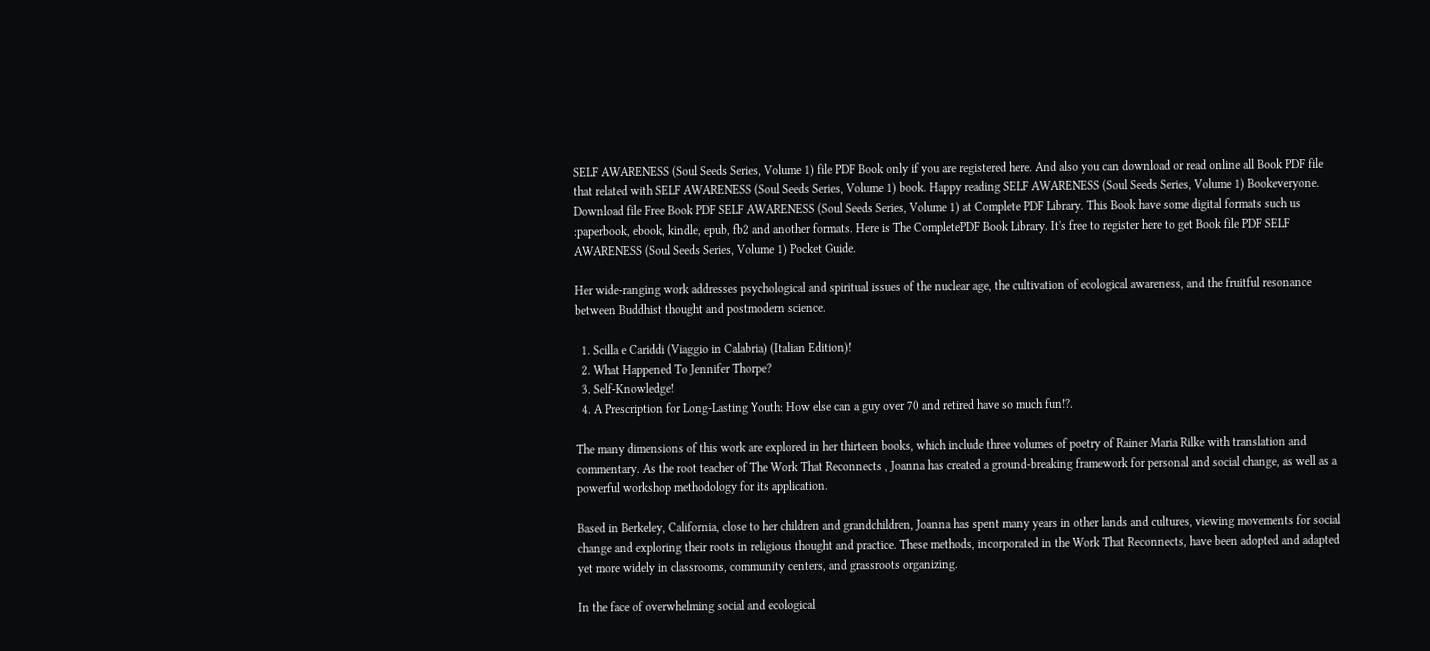SELF AWARENESS (Soul Seeds Series, Volume 1) file PDF Book only if you are registered here. And also you can download or read online all Book PDF file that related with SELF AWARENESS (Soul Seeds Series, Volume 1) book. Happy reading SELF AWARENESS (Soul Seeds Series, Volume 1) Bookeveryone. Download file Free Book PDF SELF AWARENESS (Soul Seeds Series, Volume 1) at Complete PDF Library. This Book have some digital formats such us :paperbook, ebook, kindle, epub, fb2 and another formats. Here is The CompletePDF Book Library. It's free to register here to get Book file PDF SELF AWARENESS (Soul Seeds Series, Volume 1) Pocket Guide.

Her wide-ranging work addresses psychological and spiritual issues of the nuclear age, the cultivation of ecological awareness, and the fruitful resonance between Buddhist thought and postmodern science.

  1. Scilla e Cariddi (Viaggio in Calabria) (Italian Edition)!
  2. What Happened To Jennifer Thorpe?
  3. Self-Knowledge!
  4. A Prescription for Long-Lasting Youth: How else can a guy over 70 and retired have so much fun!?.

The many dimensions of this work are explored in her thirteen books, which include three volumes of poetry of Rainer Maria Rilke with translation and commentary. As the root teacher of The Work That Reconnects , Joanna has created a ground-breaking framework for personal and social change, as well as a powerful workshop methodology for its application.

Based in Berkeley, California, close to her children and grandchildren, Joanna has spent many years in other lands and cultures, viewing movements for social change and exploring their roots in religious thought and practice. These methods, incorporated in the Work That Reconnects, have been adopted and adapted yet more widely in classrooms, community centers, and grassroots organizing.

In the face of overwhelming social and ecological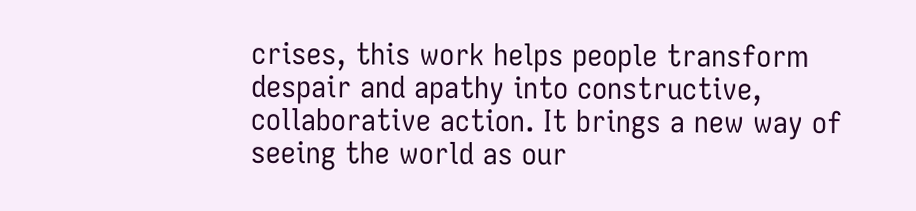crises, this work helps people transform despair and apathy into constructive, collaborative action. It brings a new way of seeing the world as our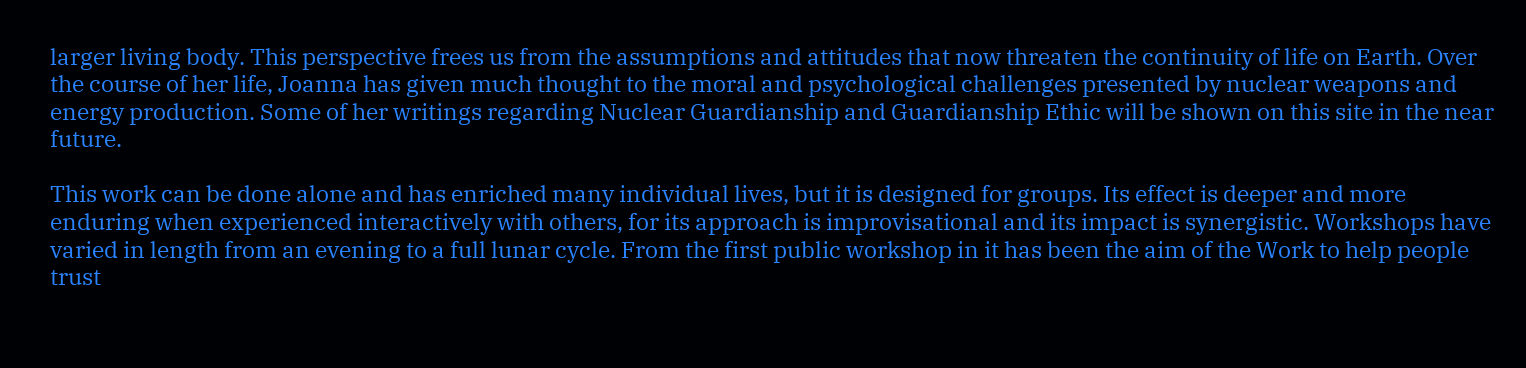larger living body. This perspective frees us from the assumptions and attitudes that now threaten the continuity of life on Earth. Over the course of her life, Joanna has given much thought to the moral and psychological challenges presented by nuclear weapons and energy production. Some of her writings regarding Nuclear Guardianship and Guardianship Ethic will be shown on this site in the near future.

This work can be done alone and has enriched many individual lives, but it is designed for groups. Its effect is deeper and more enduring when experienced interactively with others, for its approach is improvisational and its impact is synergistic. Workshops have varied in length from an evening to a full lunar cycle. From the first public workshop in it has been the aim of the Work to help people trust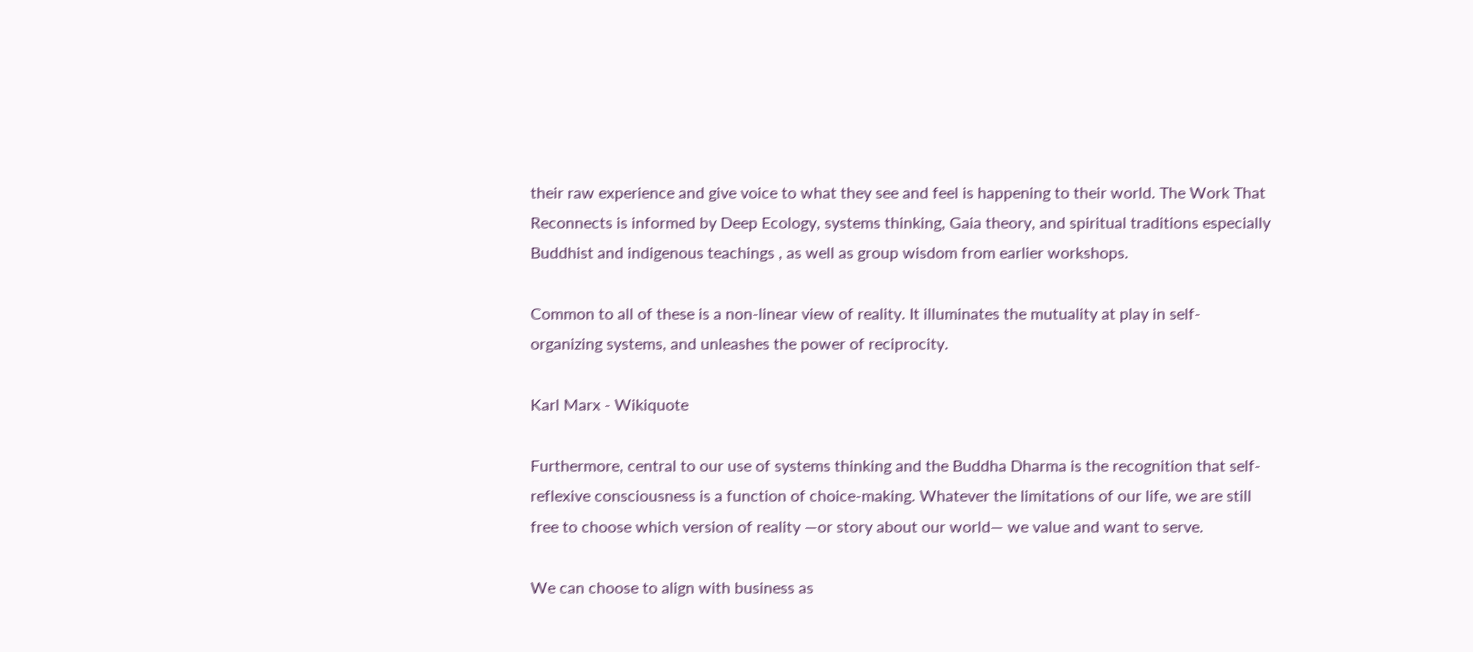their raw experience and give voice to what they see and feel is happening to their world. The Work That Reconnects is informed by Deep Ecology, systems thinking, Gaia theory, and spiritual traditions especially Buddhist and indigenous teachings , as well as group wisdom from earlier workshops.

Common to all of these is a non-linear view of reality. It illuminates the mutuality at play in self-organizing systems, and unleashes the power of reciprocity.

Karl Marx - Wikiquote

Furthermore, central to our use of systems thinking and the Buddha Dharma is the recognition that self-reflexive consciousness is a function of choice-making. Whatever the limitations of our life, we are still free to choose which version of reality —or story about our world— we value and want to serve.

We can choose to align with business as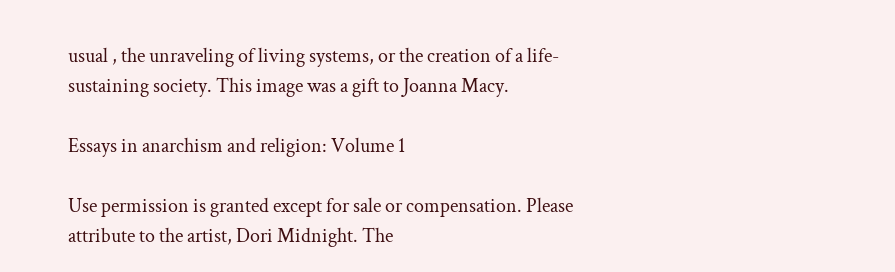usual , the unraveling of living systems, or the creation of a life-sustaining society. This image was a gift to Joanna Macy.

Essays in anarchism and religion: Volume 1

Use permission is granted except for sale or compensation. Please attribute to the artist, Dori Midnight. The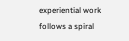experiential work follows a spiral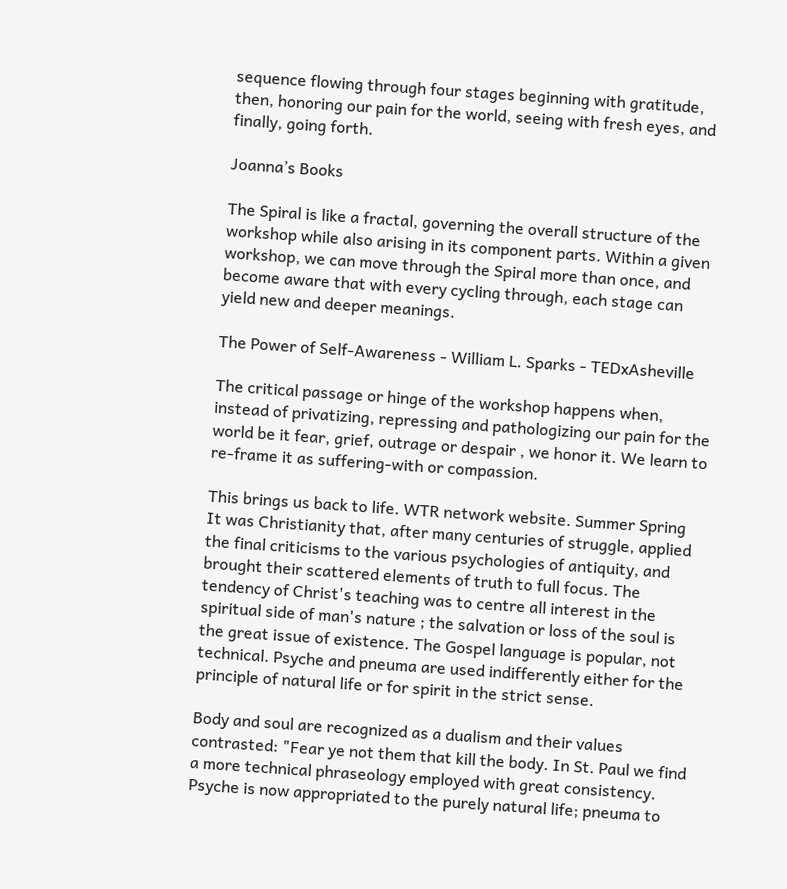sequence flowing through four stages beginning with gratitude, then, honoring our pain for the world, seeing with fresh eyes, and finally, going forth.

Joanna’s Books

The Spiral is like a fractal, governing the overall structure of the workshop while also arising in its component parts. Within a given workshop, we can move through the Spiral more than once, and become aware that with every cycling through, each stage can yield new and deeper meanings.

The Power of Self-Awareness - William L. Sparks - TEDxAsheville

The critical passage or hinge of the workshop happens when, instead of privatizing, repressing and pathologizing our pain for the world be it fear, grief, outrage or despair , we honor it. We learn to re-frame it as suffering-with or compassion.

This brings us back to life. WTR network website. Summer Spring It was Christianity that, after many centuries of struggle, applied the final criticisms to the various psychologies of antiquity, and brought their scattered elements of truth to full focus. The tendency of Christ's teaching was to centre all interest in the spiritual side of man's nature ; the salvation or loss of the soul is the great issue of existence. The Gospel language is popular, not technical. Psyche and pneuma are used indifferently either for the principle of natural life or for spirit in the strict sense.

Body and soul are recognized as a dualism and their values contrasted: "Fear ye not them that kill the body. In St. Paul we find a more technical phraseology employed with great consistency. Psyche is now appropriated to the purely natural life; pneuma to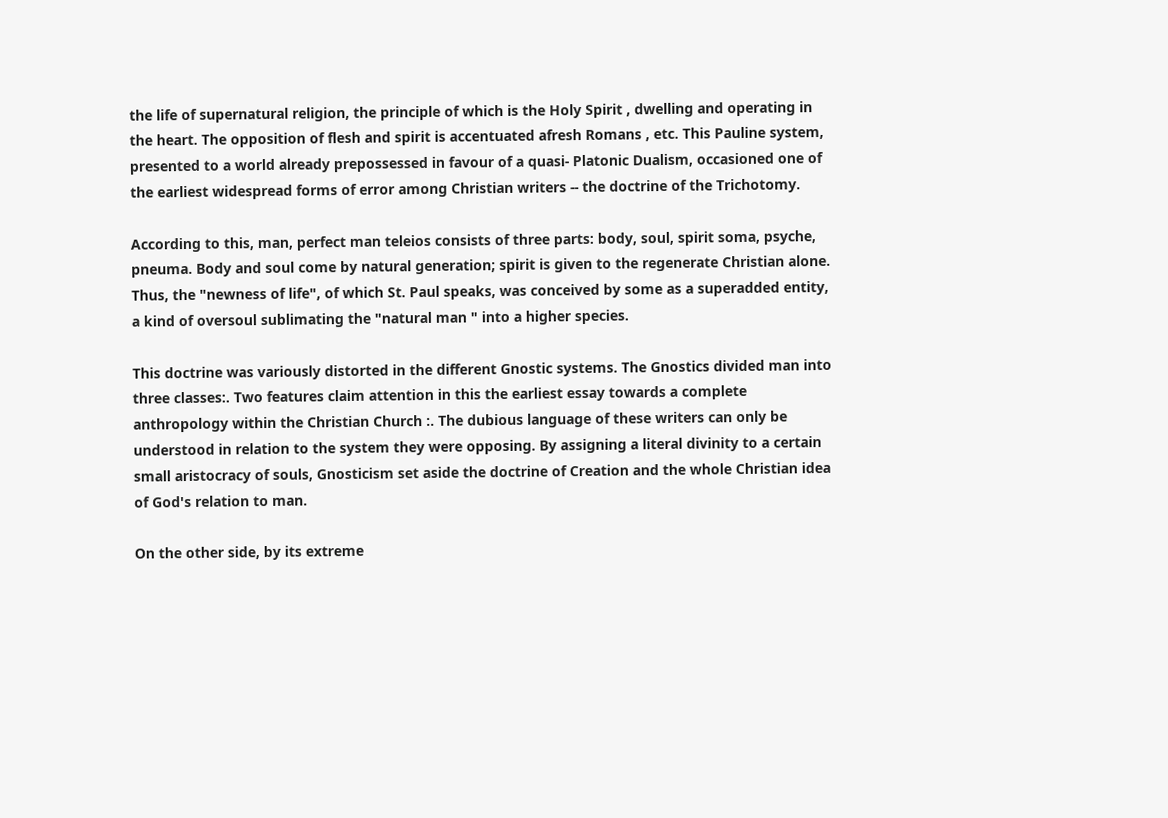the life of supernatural religion, the principle of which is the Holy Spirit , dwelling and operating in the heart. The opposition of flesh and spirit is accentuated afresh Romans , etc. This Pauline system, presented to a world already prepossessed in favour of a quasi- Platonic Dualism, occasioned one of the earliest widespread forms of error among Christian writers -- the doctrine of the Trichotomy.

According to this, man, perfect man teleios consists of three parts: body, soul, spirit soma, psyche, pneuma. Body and soul come by natural generation; spirit is given to the regenerate Christian alone. Thus, the "newness of life", of which St. Paul speaks, was conceived by some as a superadded entity, a kind of oversoul sublimating the "natural man " into a higher species.

This doctrine was variously distorted in the different Gnostic systems. The Gnostics divided man into three classes:. Two features claim attention in this the earliest essay towards a complete anthropology within the Christian Church :. The dubious language of these writers can only be understood in relation to the system they were opposing. By assigning a literal divinity to a certain small aristocracy of souls, Gnosticism set aside the doctrine of Creation and the whole Christian idea of God's relation to man.

On the other side, by its extreme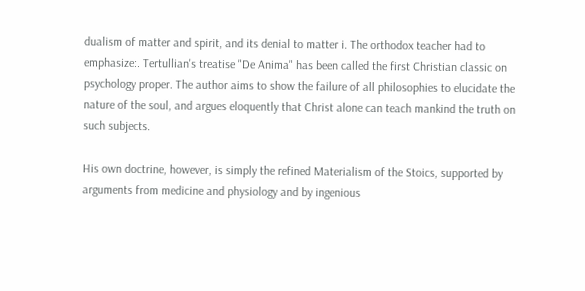dualism of matter and spirit, and its denial to matter i. The orthodox teacher had to emphasize:. Tertullian's treatise "De Anima" has been called the first Christian classic on psychology proper. The author aims to show the failure of all philosophies to elucidate the nature of the soul, and argues eloquently that Christ alone can teach mankind the truth on such subjects.

His own doctrine, however, is simply the refined Materialism of the Stoics, supported by arguments from medicine and physiology and by ingenious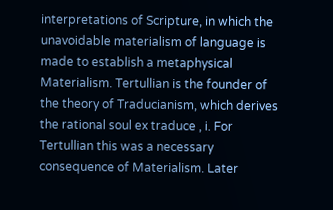interpretations of Scripture, in which the unavoidable materialism of language is made to establish a metaphysical Materialism. Tertullian is the founder of the theory of Traducianism, which derives the rational soul ex traduce , i. For Tertullian this was a necessary consequence of Materialism. Later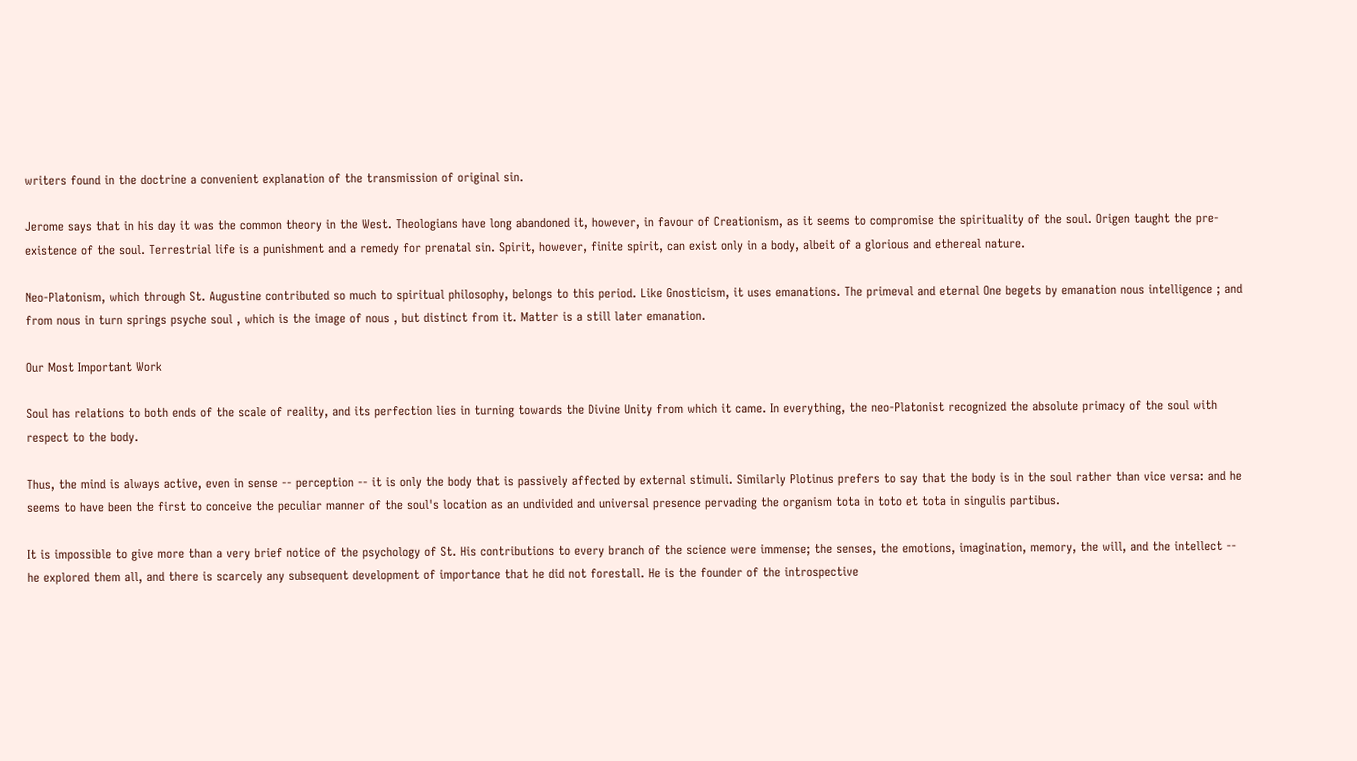writers found in the doctrine a convenient explanation of the transmission of original sin.

Jerome says that in his day it was the common theory in the West. Theologians have long abandoned it, however, in favour of Creationism, as it seems to compromise the spirituality of the soul. Origen taught the pre-existence of the soul. Terrestrial life is a punishment and a remedy for prenatal sin. Spirit, however, finite spirit, can exist only in a body, albeit of a glorious and ethereal nature.

Neo-Platonism, which through St. Augustine contributed so much to spiritual philosophy, belongs to this period. Like Gnosticism, it uses emanations. The primeval and eternal One begets by emanation nous intelligence ; and from nous in turn springs psyche soul , which is the image of nous , but distinct from it. Matter is a still later emanation.

Our Most Important Work

Soul has relations to both ends of the scale of reality, and its perfection lies in turning towards the Divine Unity from which it came. In everything, the neo-Platonist recognized the absolute primacy of the soul with respect to the body.

Thus, the mind is always active, even in sense -- perception -- it is only the body that is passively affected by external stimuli. Similarly Plotinus prefers to say that the body is in the soul rather than vice versa: and he seems to have been the first to conceive the peculiar manner of the soul's location as an undivided and universal presence pervading the organism tota in toto et tota in singulis partibus.

It is impossible to give more than a very brief notice of the psychology of St. His contributions to every branch of the science were immense; the senses, the emotions, imagination, memory, the will, and the intellect -- he explored them all, and there is scarcely any subsequent development of importance that he did not forestall. He is the founder of the introspective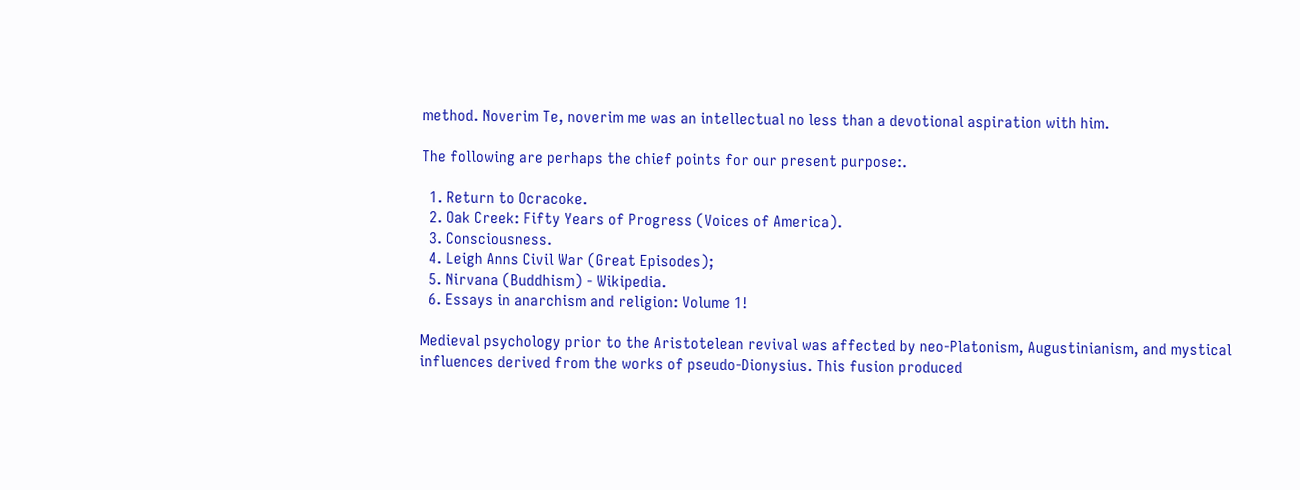method. Noverim Te, noverim me was an intellectual no less than a devotional aspiration with him.

The following are perhaps the chief points for our present purpose:.

  1. Return to Ocracoke.
  2. Oak Creek: Fifty Years of Progress (Voices of America).
  3. Consciousness.
  4. Leigh Anns Civil War (Great Episodes);
  5. Nirvana (Buddhism) - Wikipedia.
  6. Essays in anarchism and religion: Volume 1!

Medieval psychology prior to the Aristotelean revival was affected by neo-Platonism, Augustinianism, and mystical influences derived from the works of pseudo-Dionysius. This fusion produced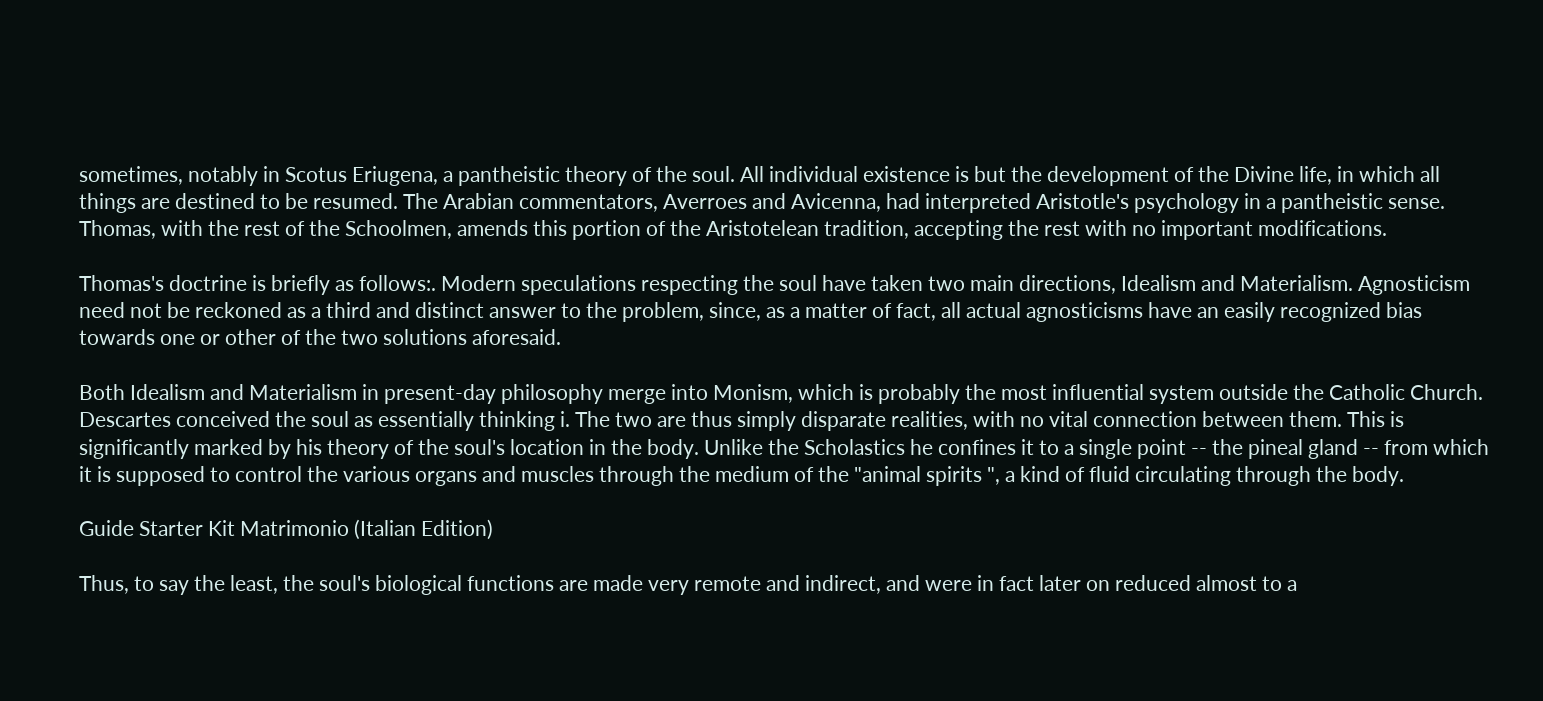sometimes, notably in Scotus Eriugena, a pantheistic theory of the soul. All individual existence is but the development of the Divine life, in which all things are destined to be resumed. The Arabian commentators, Averroes and Avicenna, had interpreted Aristotle's psychology in a pantheistic sense. Thomas, with the rest of the Schoolmen, amends this portion of the Aristotelean tradition, accepting the rest with no important modifications.

Thomas's doctrine is briefly as follows:. Modern speculations respecting the soul have taken two main directions, Idealism and Materialism. Agnosticism need not be reckoned as a third and distinct answer to the problem, since, as a matter of fact, all actual agnosticisms have an easily recognized bias towards one or other of the two solutions aforesaid.

Both Idealism and Materialism in present-day philosophy merge into Monism, which is probably the most influential system outside the Catholic Church. Descartes conceived the soul as essentially thinking i. The two are thus simply disparate realities, with no vital connection between them. This is significantly marked by his theory of the soul's location in the body. Unlike the Scholastics he confines it to a single point -- the pineal gland -- from which it is supposed to control the various organs and muscles through the medium of the "animal spirits ", a kind of fluid circulating through the body.

Guide Starter Kit Matrimonio (Italian Edition)

Thus, to say the least, the soul's biological functions are made very remote and indirect, and were in fact later on reduced almost to a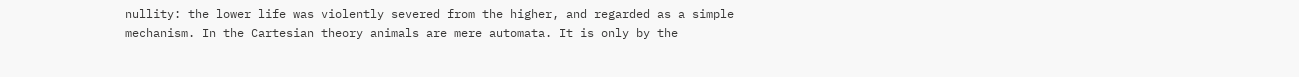nullity: the lower life was violently severed from the higher, and regarded as a simple mechanism. In the Cartesian theory animals are mere automata. It is only by the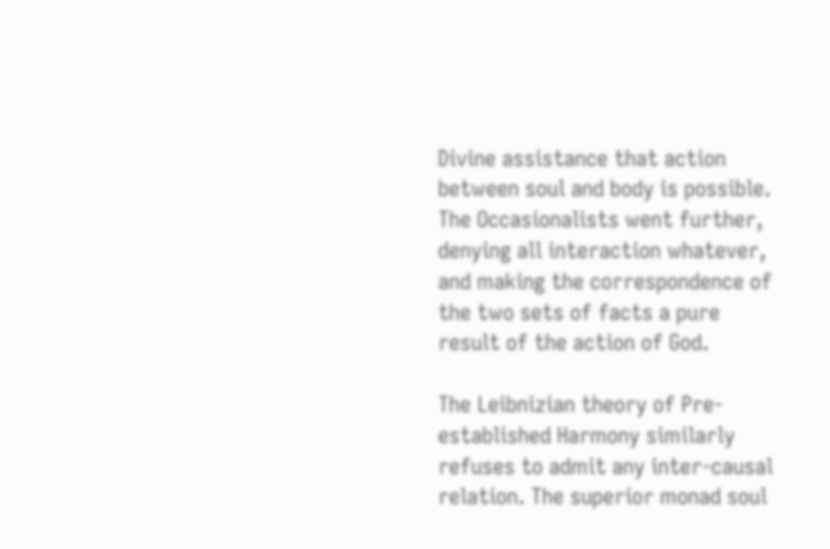Divine assistance that action between soul and body is possible. The Occasionalists went further, denying all interaction whatever, and making the correspondence of the two sets of facts a pure result of the action of God.

The Leibnizian theory of Pre-established Harmony similarly refuses to admit any inter-causal relation. The superior monad soul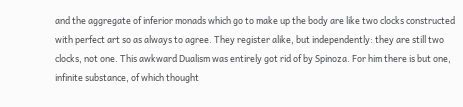and the aggregate of inferior monads which go to make up the body are like two clocks constructed with perfect art so as always to agree. They register alike, but independently: they are still two clocks, not one. This awkward Dualism was entirely got rid of by Spinoza. For him there is but one, infinite substance, of which thought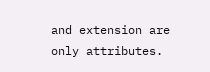and extension are only attributes.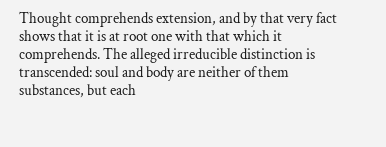Thought comprehends extension, and by that very fact shows that it is at root one with that which it comprehends. The alleged irreducible distinction is transcended: soul and body are neither of them substances, but each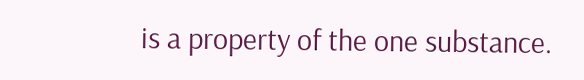is a property of the one substance.